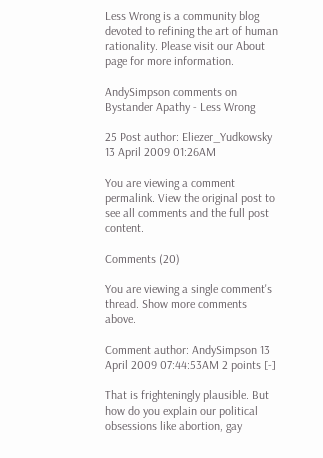Less Wrong is a community blog devoted to refining the art of human rationality. Please visit our About page for more information.

AndySimpson comments on Bystander Apathy - Less Wrong

25 Post author: Eliezer_Yudkowsky 13 April 2009 01:26AM

You are viewing a comment permalink. View the original post to see all comments and the full post content.

Comments (20)

You are viewing a single comment's thread. Show more comments above.

Comment author: AndySimpson 13 April 2009 07:44:53AM 2 points [-]

That is frighteningly plausible. But how do you explain our political obsessions like abortion, gay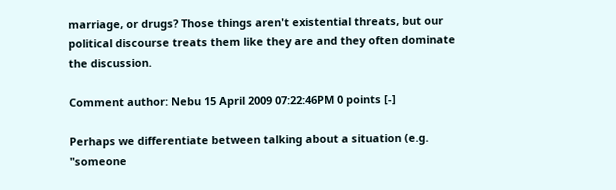marriage, or drugs? Those things aren't existential threats, but our political discourse treats them like they are and they often dominate the discussion.

Comment author: Nebu 15 April 2009 07:22:46PM 0 points [-]

Perhaps we differentiate between talking about a situation (e.g. "someone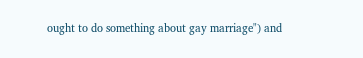ought to do something about gay marriage") and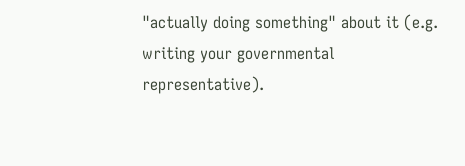"actually doing something" about it (e.g. writing your governmental representative).